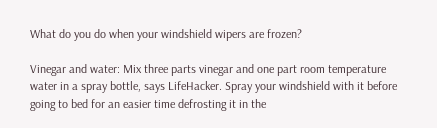What do you do when your windshield wipers are frozen?

Vinegar and water: Mix three parts vinegar and one part room temperature water in a spray bottle, says LifeHacker. Spray your windshield with it before going to bed for an easier time defrosting it in the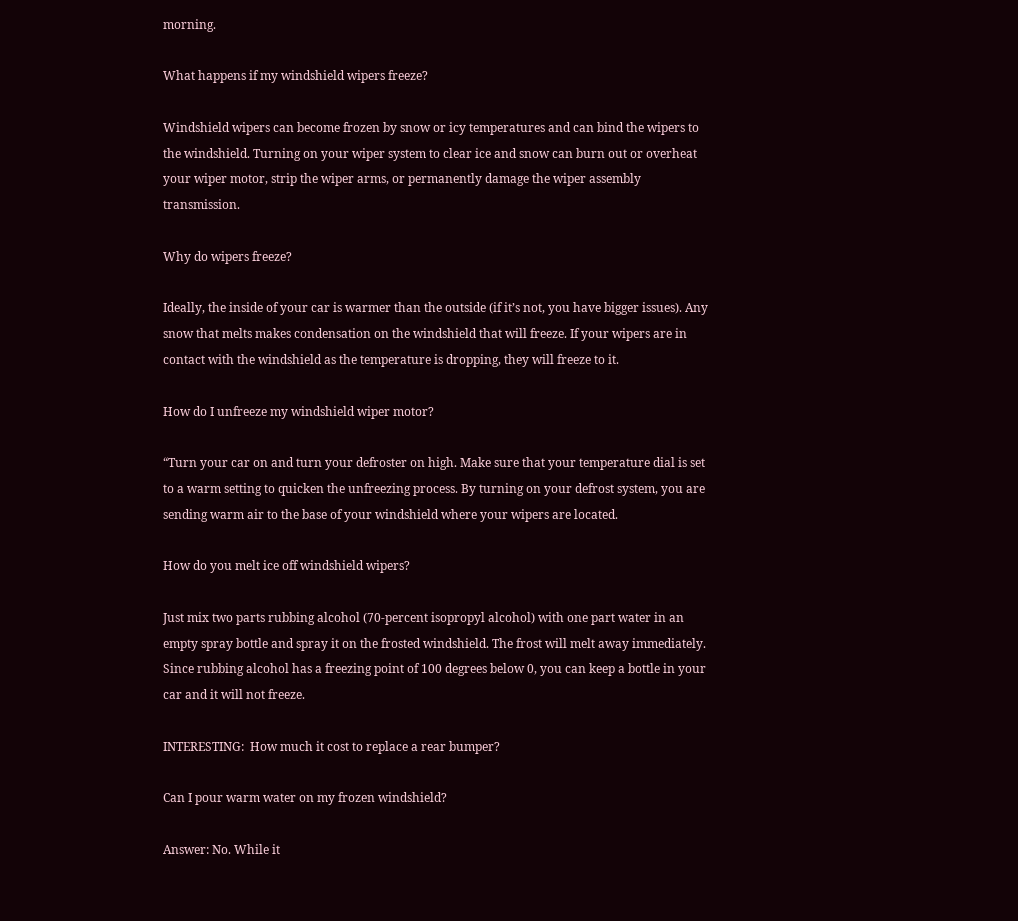morning.

What happens if my windshield wipers freeze?

Windshield wipers can become frozen by snow or icy temperatures and can bind the wipers to the windshield. Turning on your wiper system to clear ice and snow can burn out or overheat your wiper motor, strip the wiper arms, or permanently damage the wiper assembly transmission.

Why do wipers freeze?

Ideally, the inside of your car is warmer than the outside (if it’s not, you have bigger issues). Any snow that melts makes condensation on the windshield that will freeze. If your wipers are in contact with the windshield as the temperature is dropping, they will freeze to it.

How do I unfreeze my windshield wiper motor?

“Turn your car on and turn your defroster on high. Make sure that your temperature dial is set to a warm setting to quicken the unfreezing process. By turning on your defrost system, you are sending warm air to the base of your windshield where your wipers are located.

How do you melt ice off windshield wipers?

Just mix two parts rubbing alcohol (70-percent isopropyl alcohol) with one part water in an empty spray bottle and spray it on the frosted windshield. The frost will melt away immediately. Since rubbing alcohol has a freezing point of 100 degrees below 0, you can keep a bottle in your car and it will not freeze.

INTERESTING:  How much it cost to replace a rear bumper?

Can I pour warm water on my frozen windshield?

Answer: No. While it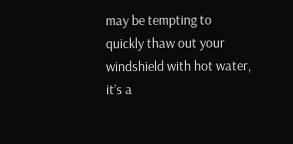may be tempting to quickly thaw out your windshield with hot water, it’s a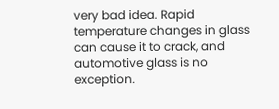very bad idea. Rapid temperature changes in glass can cause it to crack, and automotive glass is no exception.